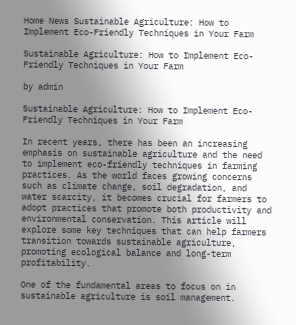Home News Sustainable Agriculture: How to Implement Eco-Friendly Techniques in Your Farm

Sustainable Agriculture: How to Implement Eco-Friendly Techniques in Your Farm

by admin

Sustainable Agriculture: How to Implement Eco-Friendly Techniques in Your Farm

In recent years, there has been an increasing emphasis on sustainable agriculture and the need to implement eco-friendly techniques in farming practices. As the world faces growing concerns such as climate change, soil degradation, and water scarcity, it becomes crucial for farmers to adopt practices that promote both productivity and environmental conservation. This article will explore some key techniques that can help farmers transition towards sustainable agriculture, promoting ecological balance and long-term profitability.

One of the fundamental areas to focus on in sustainable agriculture is soil management.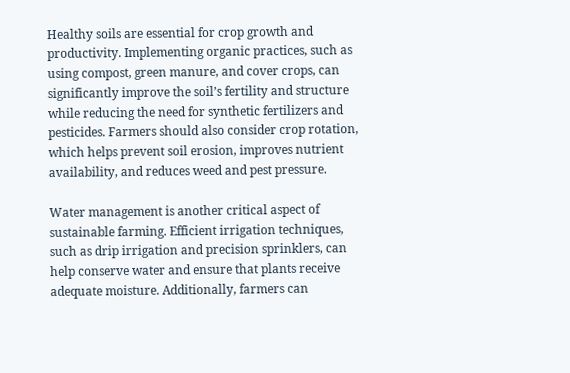Healthy soils are essential for crop growth and productivity. Implementing organic practices, such as using compost, green manure, and cover crops, can significantly improve the soil’s fertility and structure while reducing the need for synthetic fertilizers and pesticides. Farmers should also consider crop rotation, which helps prevent soil erosion, improves nutrient availability, and reduces weed and pest pressure.

Water management is another critical aspect of sustainable farming. Efficient irrigation techniques, such as drip irrigation and precision sprinklers, can help conserve water and ensure that plants receive adequate moisture. Additionally, farmers can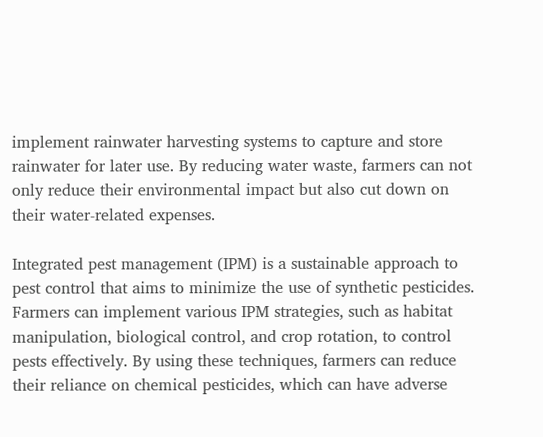implement rainwater harvesting systems to capture and store rainwater for later use. By reducing water waste, farmers can not only reduce their environmental impact but also cut down on their water-related expenses.

Integrated pest management (IPM) is a sustainable approach to pest control that aims to minimize the use of synthetic pesticides. Farmers can implement various IPM strategies, such as habitat manipulation, biological control, and crop rotation, to control pests effectively. By using these techniques, farmers can reduce their reliance on chemical pesticides, which can have adverse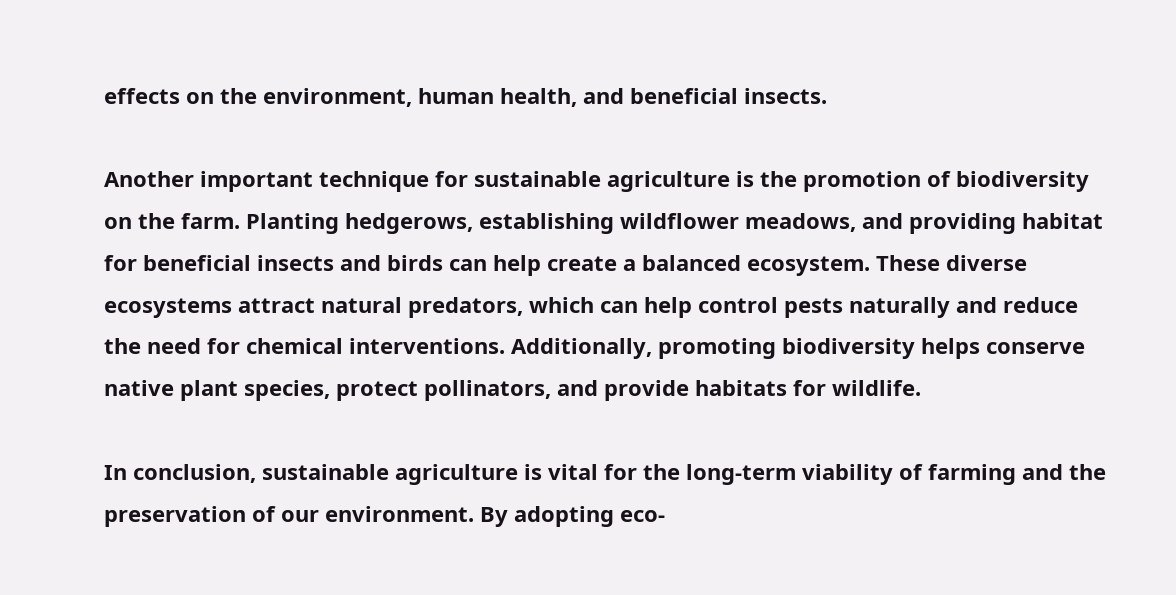effects on the environment, human health, and beneficial insects.

Another important technique for sustainable agriculture is the promotion of biodiversity on the farm. Planting hedgerows, establishing wildflower meadows, and providing habitat for beneficial insects and birds can help create a balanced ecosystem. These diverse ecosystems attract natural predators, which can help control pests naturally and reduce the need for chemical interventions. Additionally, promoting biodiversity helps conserve native plant species, protect pollinators, and provide habitats for wildlife.

In conclusion, sustainable agriculture is vital for the long-term viability of farming and the preservation of our environment. By adopting eco-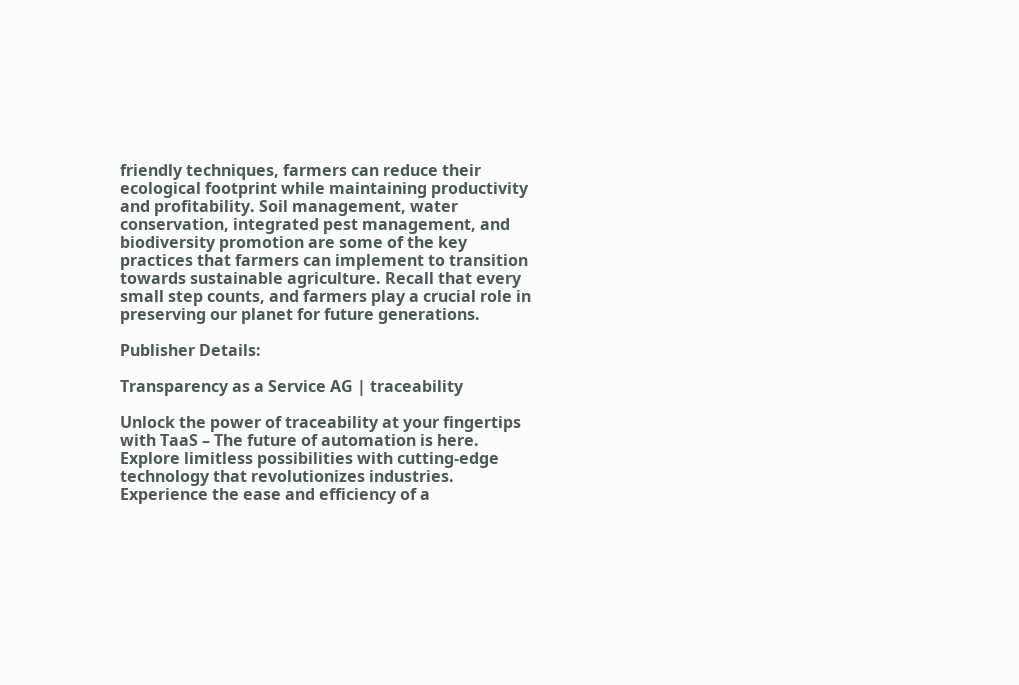friendly techniques, farmers can reduce their ecological footprint while maintaining productivity and profitability. Soil management, water conservation, integrated pest management, and biodiversity promotion are some of the key practices that farmers can implement to transition towards sustainable agriculture. Recall that every small step counts, and farmers play a crucial role in preserving our planet for future generations.

Publisher Details:

Transparency as a Service AG | traceability

Unlock the power of traceability at your fingertips with TaaS – The future of automation is here. Explore limitless possibilities with cutting-edge technology that revolutionizes industries. Experience the ease and efficiency of a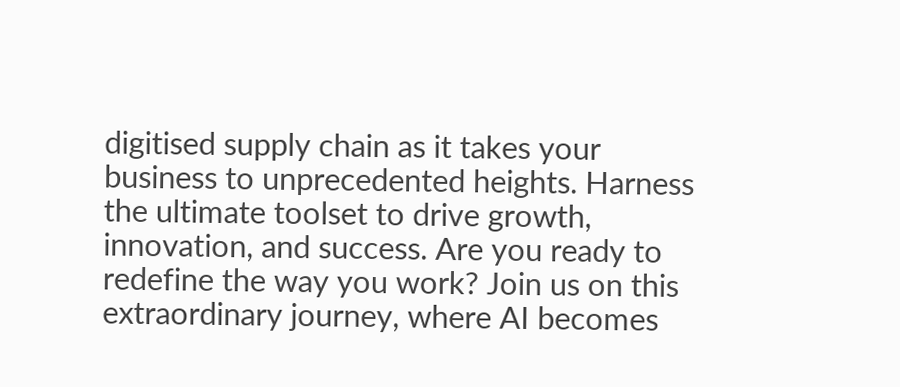digitised supply chain as it takes your business to unprecedented heights. Harness the ultimate toolset to drive growth, innovation, and success. Are you ready to redefine the way you work? Join us on this extraordinary journey, where AI becomes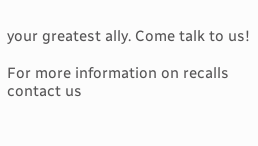your greatest ally. Come talk to us!

For more information on recalls contact us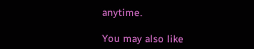anytime.

You may also like